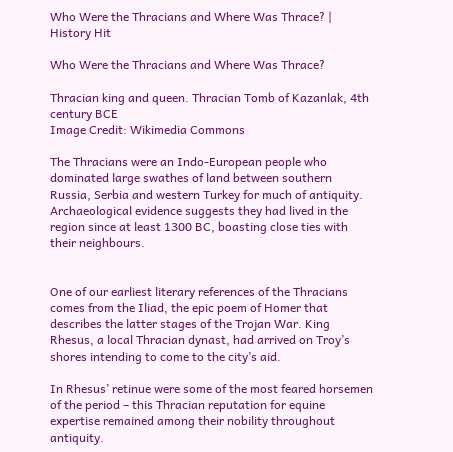Who Were the Thracians and Where Was Thrace? | History Hit

Who Were the Thracians and Where Was Thrace?

Thracian king and queen. Thracian Tomb of Kazanlak, 4th century BCE
Image Credit: Wikimedia Commons

The Thracians were an Indo-European people who dominated large swathes of land between southern Russia, Serbia and western Turkey for much of antiquity. Archaeological evidence suggests they had lived in the region since at least 1300 BC, boasting close ties with their neighbours.


One of our earliest literary references of the Thracians comes from the Iliad, the epic poem of Homer that describes the latter stages of the Trojan War. King Rhesus, a local Thracian dynast, had arrived on Troy’s shores intending to come to the city’s aid.

In Rhesus’ retinue were some of the most feared horsemen of the period – this Thracian reputation for equine expertise remained among their nobility throughout antiquity.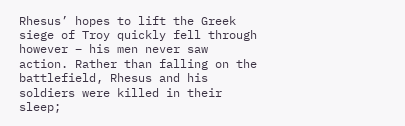Rhesus’ hopes to lift the Greek siege of Troy quickly fell through however – his men never saw action. Rather than falling on the battlefield, Rhesus and his soldiers were killed in their sleep;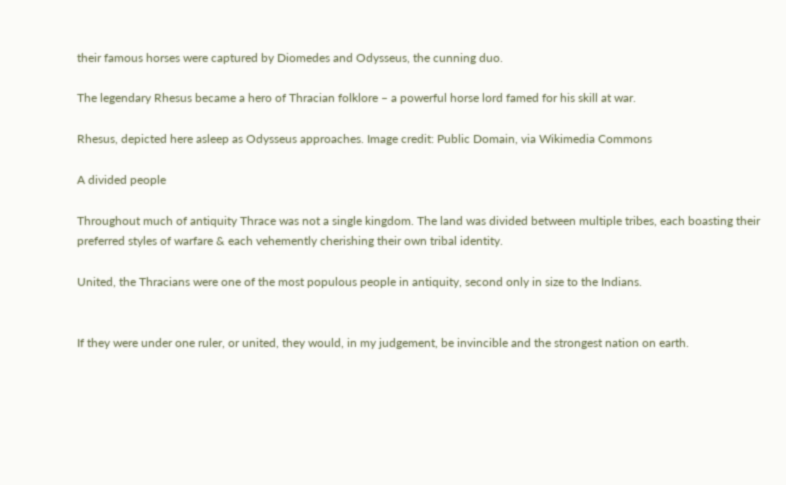their famous horses were captured by Diomedes and Odysseus, the cunning duo.

The legendary Rhesus became a hero of Thracian folklore – a powerful horse lord famed for his skill at war.

Rhesus, depicted here asleep as Odysseus approaches. Image credit: Public Domain, via Wikimedia Commons

A divided people

Throughout much of antiquity Thrace was not a single kingdom. The land was divided between multiple tribes, each boasting their preferred styles of warfare & each vehemently cherishing their own tribal identity.

United, the Thracians were one of the most populous people in antiquity, second only in size to the Indians.


If they were under one ruler, or united, they would, in my judgement, be invincible and the strongest nation on earth.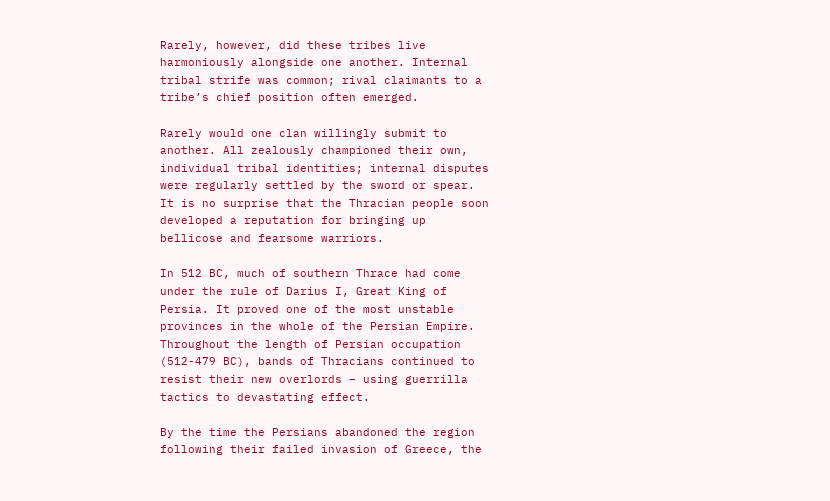Rarely, however, did these tribes live harmoniously alongside one another. Internal tribal strife was common; rival claimants to a tribe’s chief position often emerged.

Rarely would one clan willingly submit to another. All zealously championed their own, individual tribal identities; internal disputes were regularly settled by the sword or spear. It is no surprise that the Thracian people soon developed a reputation for bringing up bellicose and fearsome warriors.

In 512 BC, much of southern Thrace had come under the rule of Darius I, Great King of Persia. It proved one of the most unstable provinces in the whole of the Persian Empire. Throughout the length of Persian occupation (512-479 BC), bands of Thracians continued to resist their new overlords – using guerrilla tactics to devastating effect.

By the time the Persians abandoned the region following their failed invasion of Greece, the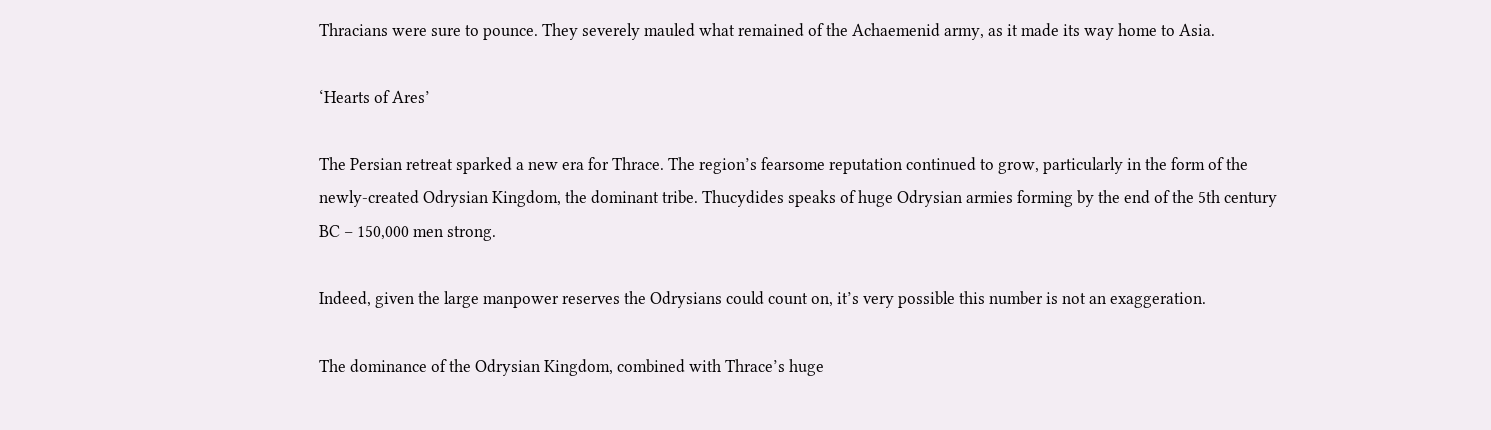Thracians were sure to pounce. They severely mauled what remained of the Achaemenid army, as it made its way home to Asia.

‘Hearts of Ares’

The Persian retreat sparked a new era for Thrace. The region’s fearsome reputation continued to grow, particularly in the form of the newly-created Odrysian Kingdom, the dominant tribe. Thucydides speaks of huge Odrysian armies forming by the end of the 5th century BC – 150,000 men strong.

Indeed, given the large manpower reserves the Odrysians could count on, it’s very possible this number is not an exaggeration.

The dominance of the Odrysian Kingdom, combined with Thrace’s huge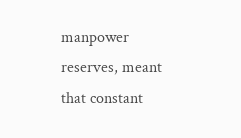manpower reserves, meant that constant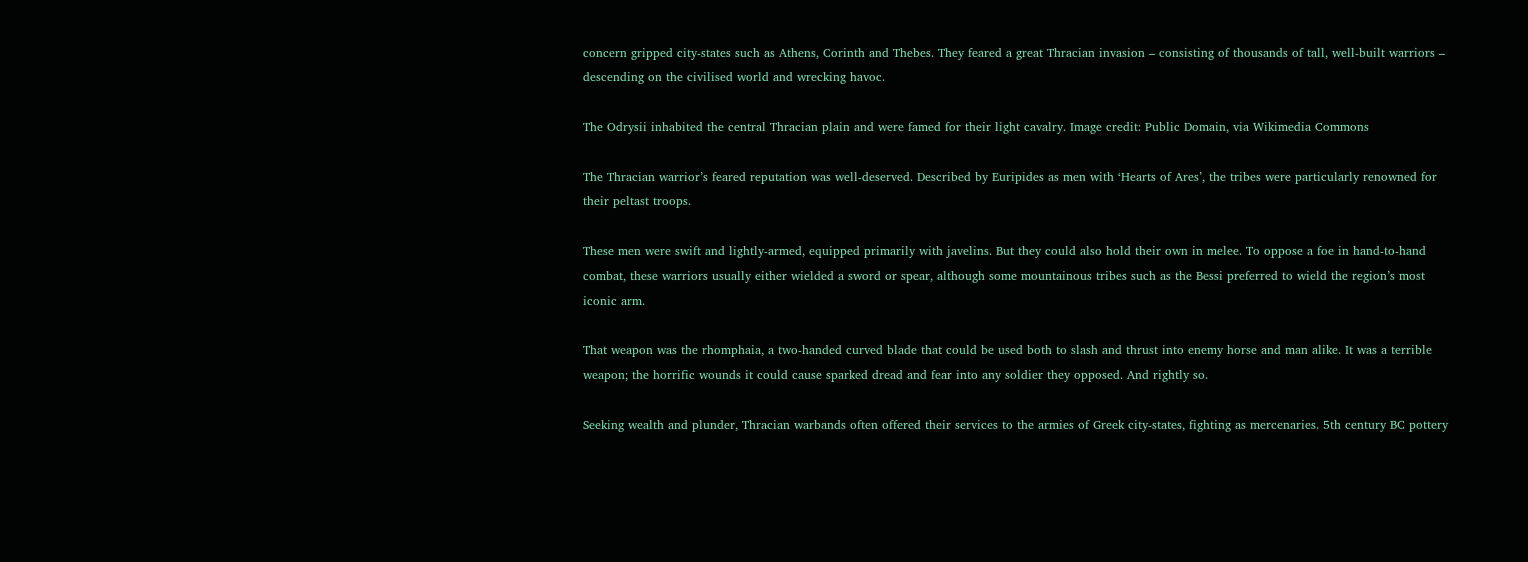concern gripped city-states such as Athens, Corinth and Thebes. They feared a great Thracian invasion – consisting of thousands of tall, well-built warriors – descending on the civilised world and wrecking havoc.

The Odrysii inhabited the central Thracian plain and were famed for their light cavalry. Image credit: Public Domain, via Wikimedia Commons

The Thracian warrior’s feared reputation was well-deserved. Described by Euripides as men with ‘Hearts of Ares’, the tribes were particularly renowned for their peltast troops.

These men were swift and lightly-armed, equipped primarily with javelins. But they could also hold their own in melee. To oppose a foe in hand-to-hand combat, these warriors usually either wielded a sword or spear, although some mountainous tribes such as the Bessi preferred to wield the region’s most iconic arm.

That weapon was the rhomphaia, a two-handed curved blade that could be used both to slash and thrust into enemy horse and man alike. It was a terrible weapon; the horrific wounds it could cause sparked dread and fear into any soldier they opposed. And rightly so.

Seeking wealth and plunder, Thracian warbands often offered their services to the armies of Greek city-states, fighting as mercenaries. 5th century BC pottery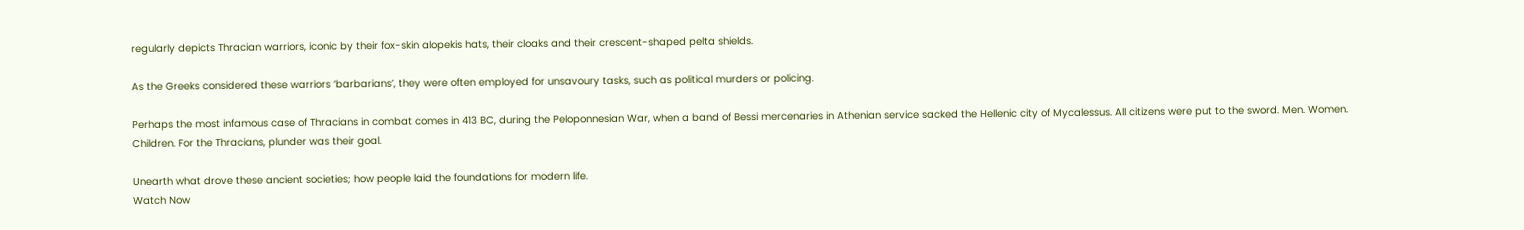regularly depicts Thracian warriors, iconic by their fox-skin alopekis hats, their cloaks and their crescent-shaped pelta shields.

As the Greeks considered these warriors ‘barbarians’, they were often employed for unsavoury tasks, such as political murders or policing.

Perhaps the most infamous case of Thracians in combat comes in 413 BC, during the Peloponnesian War, when a band of Bessi mercenaries in Athenian service sacked the Hellenic city of Mycalessus. All citizens were put to the sword. Men. Women. Children. For the Thracians, plunder was their goal.

Unearth what drove these ancient societies; how people laid the foundations for modern life.
Watch Now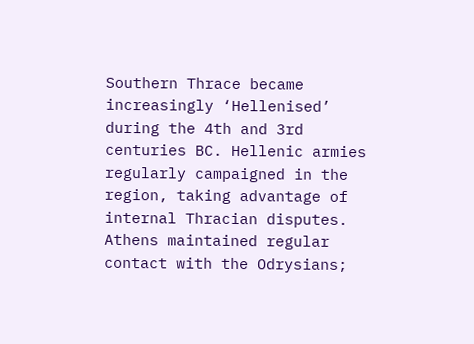Southern Thrace became increasingly ‘Hellenised’ during the 4th and 3rd centuries BC. Hellenic armies regularly campaigned in the region, taking advantage of internal Thracian disputes. Athens maintained regular contact with the Odrysians;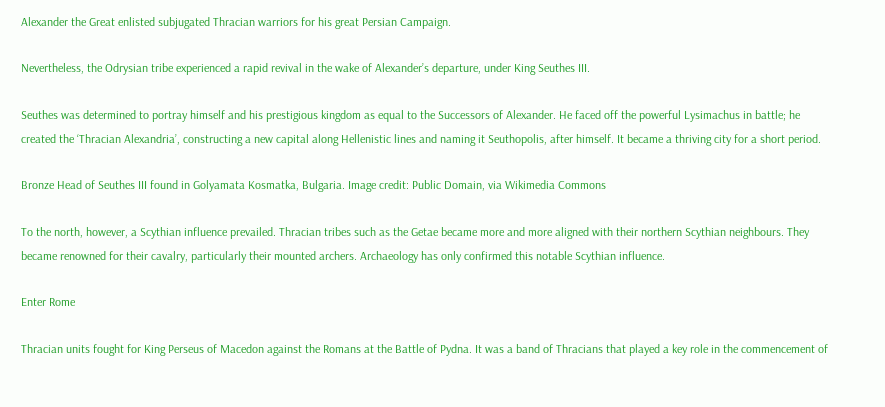Alexander the Great enlisted subjugated Thracian warriors for his great Persian Campaign.

Nevertheless, the Odrysian tribe experienced a rapid revival in the wake of Alexander’s departure, under King Seuthes III.

Seuthes was determined to portray himself and his prestigious kingdom as equal to the Successors of Alexander. He faced off the powerful Lysimachus in battle; he created the ‘Thracian Alexandria’, constructing a new capital along Hellenistic lines and naming it Seuthopolis, after himself. It became a thriving city for a short period.

Bronze Head of Seuthes III found in Golyamata Kosmatka, Bulgaria. Image credit: Public Domain, via Wikimedia Commons

To the north, however, a Scythian influence prevailed. Thracian tribes such as the Getae became more and more aligned with their northern Scythian neighbours. They became renowned for their cavalry, particularly their mounted archers. Archaeology has only confirmed this notable Scythian influence.

Enter Rome

Thracian units fought for King Perseus of Macedon against the Romans at the Battle of Pydna. It was a band of Thracians that played a key role in the commencement of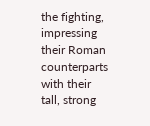the fighting, impressing their Roman counterparts with their tall, strong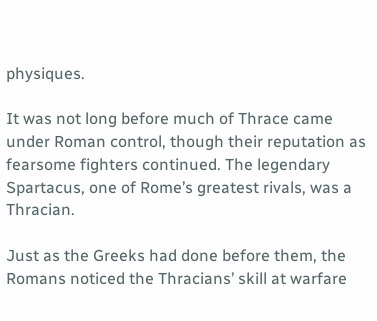physiques.

It was not long before much of Thrace came under Roman control, though their reputation as fearsome fighters continued. The legendary Spartacus, one of Rome’s greatest rivals, was a Thracian.

Just as the Greeks had done before them, the Romans noticed the Thracians’ skill at warfare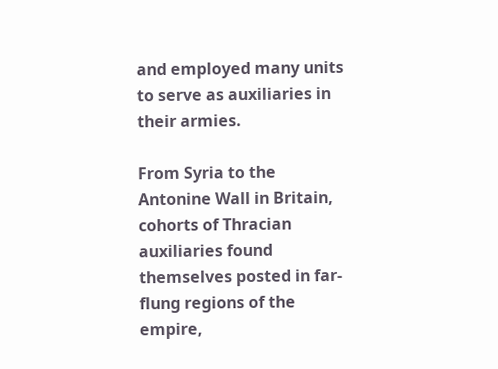and employed many units to serve as auxiliaries in their armies.

From Syria to the Antonine Wall in Britain, cohorts of Thracian auxiliaries found themselves posted in far-flung regions of the empire,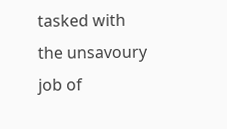tasked with the unsavoury job of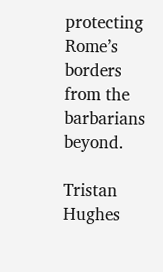protecting Rome’s borders from the barbarians beyond.

Tristan Hughes